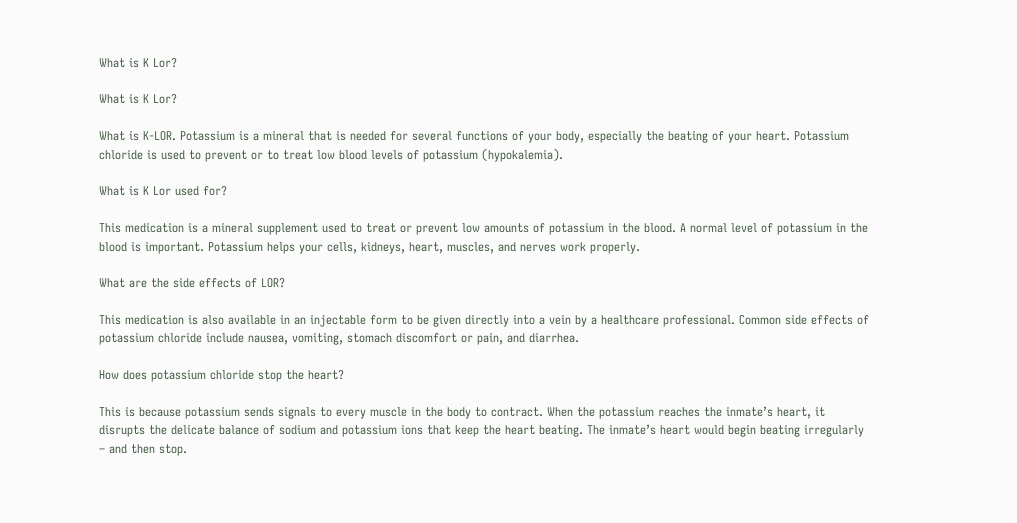What is K Lor?

What is K Lor?

What is K-LOR. Potassium is a mineral that is needed for several functions of your body, especially the beating of your heart. Potassium chloride is used to prevent or to treat low blood levels of potassium (hypokalemia).

What is K Lor used for?

This medication is a mineral supplement used to treat or prevent low amounts of potassium in the blood. A normal level of potassium in the blood is important. Potassium helps your cells, kidneys, heart, muscles, and nerves work properly.

What are the side effects of LOR?

This medication is also available in an injectable form to be given directly into a vein by a healthcare professional. Common side effects of potassium chloride include nausea, vomiting, stomach discomfort or pain, and diarrhea.

How does potassium chloride stop the heart?

This is because potassium sends signals to every muscle in the body to contract. When the potassium reaches the inmate’s heart, it disrupts the delicate balance of sodium and potassium ions that keep the heart beating. The inmate’s heart would begin beating irregularly – and then stop.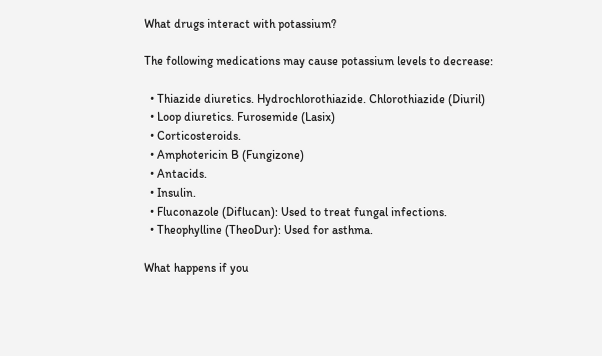What drugs interact with potassium?

The following medications may cause potassium levels to decrease:

  • Thiazide diuretics. Hydrochlorothiazide. Chlorothiazide (Diuril)
  • Loop diuretics. Furosemide (Lasix)
  • Corticosteroids.
  • Amphotericin B (Fungizone)
  • Antacids.
  • Insulin.
  • Fluconazole (Diflucan): Used to treat fungal infections.
  • Theophylline (TheoDur): Used for asthma.

What happens if you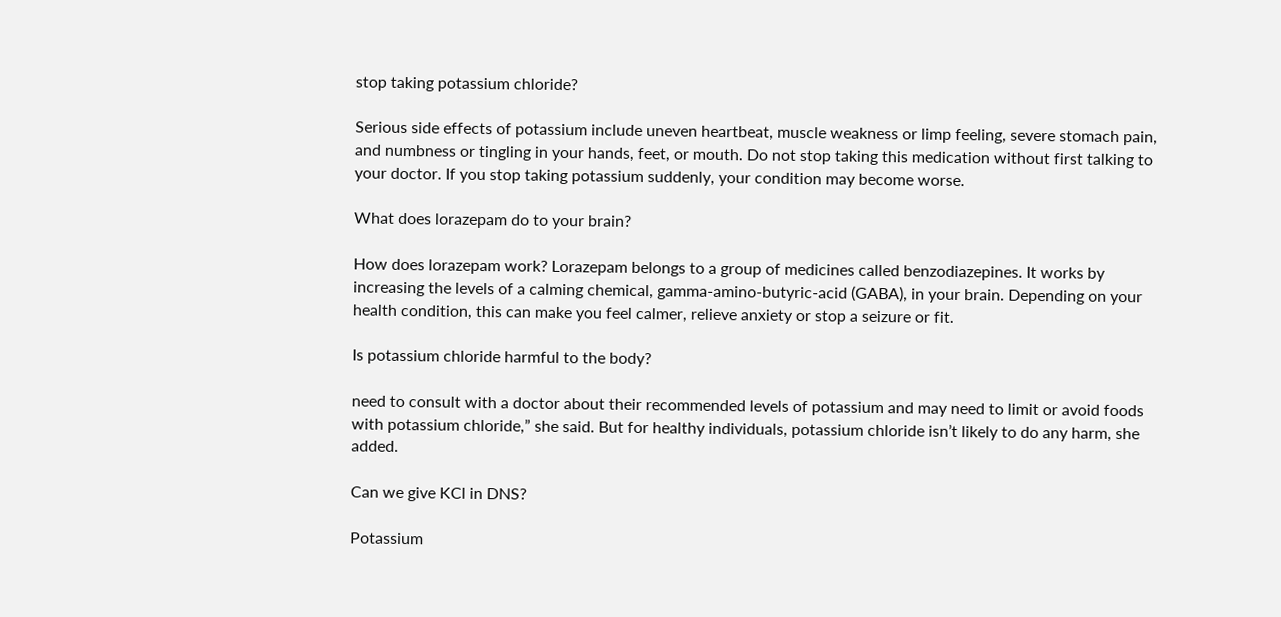stop taking potassium chloride?

Serious side effects of potassium include uneven heartbeat, muscle weakness or limp feeling, severe stomach pain, and numbness or tingling in your hands, feet, or mouth. Do not stop taking this medication without first talking to your doctor. If you stop taking potassium suddenly, your condition may become worse.

What does lorazepam do to your brain?

How does lorazepam work? Lorazepam belongs to a group of medicines called benzodiazepines. It works by increasing the levels of a calming chemical, gamma-amino-butyric-acid (GABA), in your brain. Depending on your health condition, this can make you feel calmer, relieve anxiety or stop a seizure or fit.

Is potassium chloride harmful to the body?

need to consult with a doctor about their recommended levels of potassium and may need to limit or avoid foods with potassium chloride,” she said. But for healthy individuals, potassium chloride isn’t likely to do any harm, she added.

Can we give KCl in DNS?

Potassium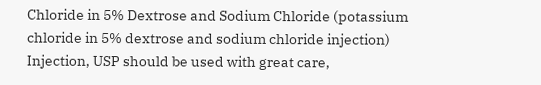Chloride in 5% Dextrose and Sodium Chloride (potassium chloride in 5% dextrose and sodium chloride injection) Injection, USP should be used with great care,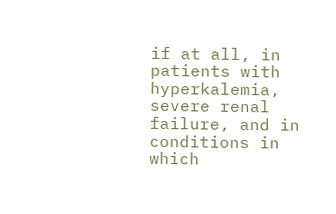if at all, in patients with hyperkalemia, severe renal failure, and in conditions in which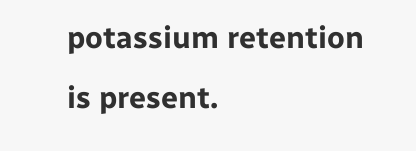potassium retention is present.